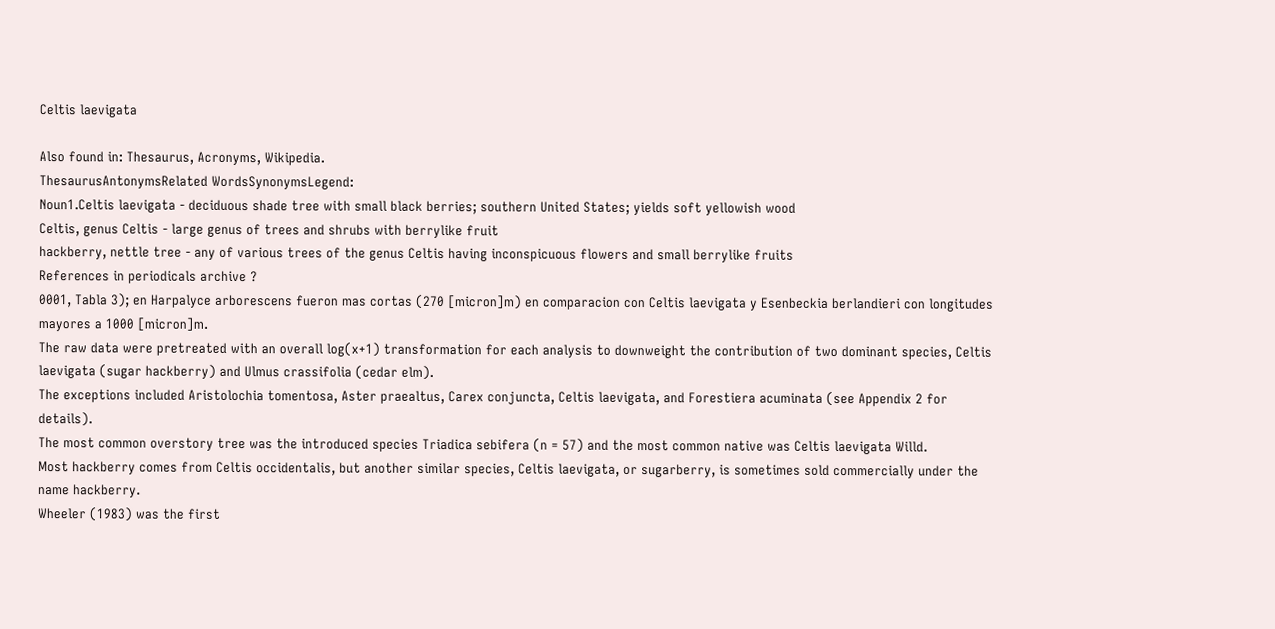Celtis laevigata

Also found in: Thesaurus, Acronyms, Wikipedia.
ThesaurusAntonymsRelated WordsSynonymsLegend:
Noun1.Celtis laevigata - deciduous shade tree with small black berries; southern United States; yields soft yellowish wood
Celtis, genus Celtis - large genus of trees and shrubs with berrylike fruit
hackberry, nettle tree - any of various trees of the genus Celtis having inconspicuous flowers and small berrylike fruits
References in periodicals archive ?
0001, Tabla 3); en Harpalyce arborescens fueron mas cortas (270 [micron]m) en comparacion con Celtis laevigata y Esenbeckia berlandieri con longitudes mayores a 1000 [micron]m.
The raw data were pretreated with an overall log(x+1) transformation for each analysis to downweight the contribution of two dominant species, Celtis laevigata (sugar hackberry) and Ulmus crassifolia (cedar elm).
The exceptions included Aristolochia tomentosa, Aster praealtus, Carex conjuncta, Celtis laevigata, and Forestiera acuminata (see Appendix 2 for details).
The most common overstory tree was the introduced species Triadica sebifera (n = 57) and the most common native was Celtis laevigata Willd.
Most hackberry comes from Celtis occidentalis, but another similar species, Celtis laevigata, or sugarberry, is sometimes sold commercially under the name hackberry.
Wheeler (1983) was the first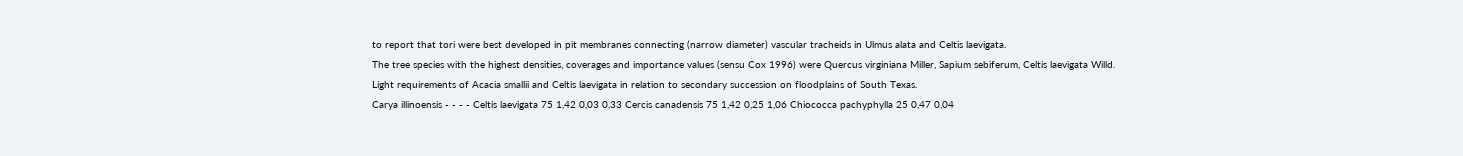to report that tori were best developed in pit membranes connecting (narrow diameter) vascular tracheids in Ulmus alata and Celtis laevigata.
The tree species with the highest densities, coverages and importance values (sensu Cox 1996) were Quercus virginiana Miller, Sapium sebiferum, Celtis laevigata Willd.
Light requirements of Acacia smallii and Celtis laevigata in relation to secondary succession on floodplains of South Texas.
Carya illinoensis - - - - Celtis laevigata 75 1,42 0,03 0,33 Cercis canadensis 75 1,42 0,25 1,06 Chiococca pachyphylla 25 0,47 0,04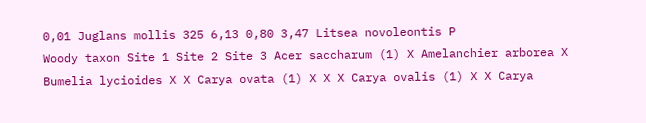0,01 Juglans mollis 325 6,13 0,80 3,47 Litsea novoleontis P
Woody taxon Site 1 Site 2 Site 3 Acer saccharum (1) X Amelanchier arborea X Bumelia lycioides X X Carya ovata (1) X X X Carya ovalis (1) X X Carya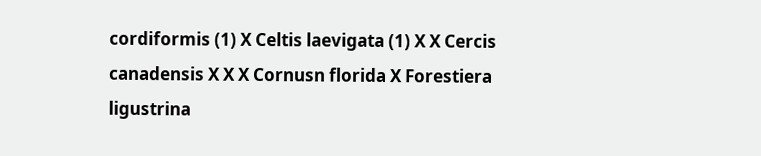cordiformis (1) X Celtis laevigata (1) X X Cercis canadensis X X X Cornusn florida X Forestiera ligustrina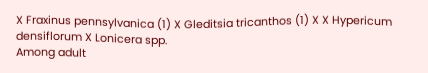X Fraxinus pennsylvanica (1) X Gleditsia tricanthos (1) X X Hypericum densiflorum X Lonicera spp.
Among adult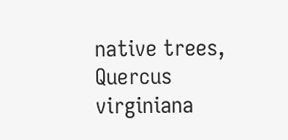native trees, Quercus virginiana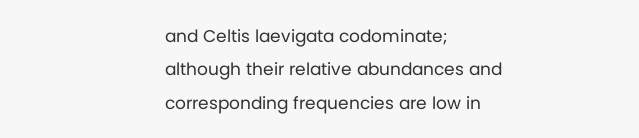and Celtis laevigata codominate; although their relative abundances and corresponding frequencies are low in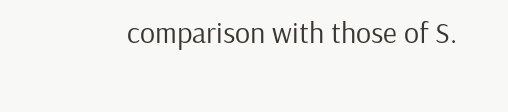comparison with those of S.